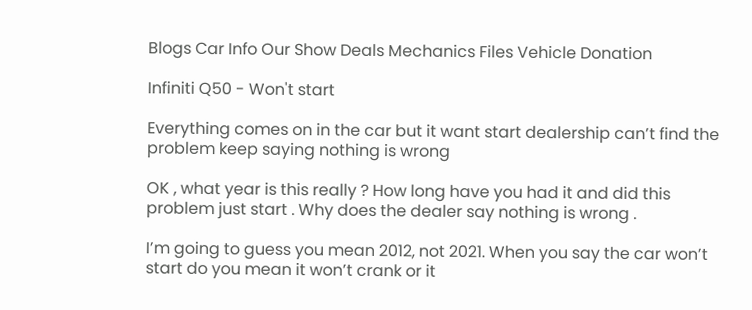Blogs Car Info Our Show Deals Mechanics Files Vehicle Donation

Infiniti Q50 - Won't start

Everything comes on in the car but it want start dealership can’t find the problem keep saying nothing is wrong

OK , what year is this really ? How long have you had it and did this problem just start . Why does the dealer say nothing is wrong .

I’m going to guess you mean 2012, not 2021. When you say the car won’t start do you mean it won’t crank or it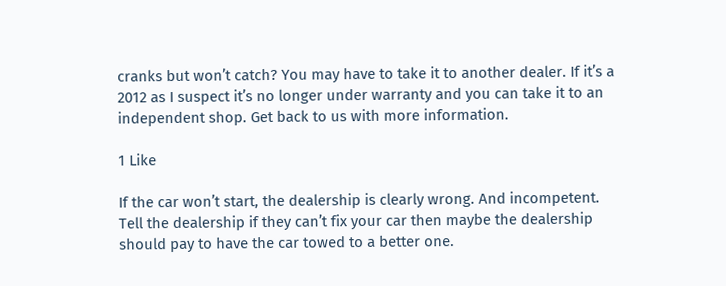cranks but won’t catch? You may have to take it to another dealer. If it’s a 2012 as I suspect it’s no longer under warranty and you can take it to an independent shop. Get back to us with more information.

1 Like

If the car won’t start, the dealership is clearly wrong. And incompetent. Tell the dealership if they can’t fix your car then maybe the dealership should pay to have the car towed to a better one.